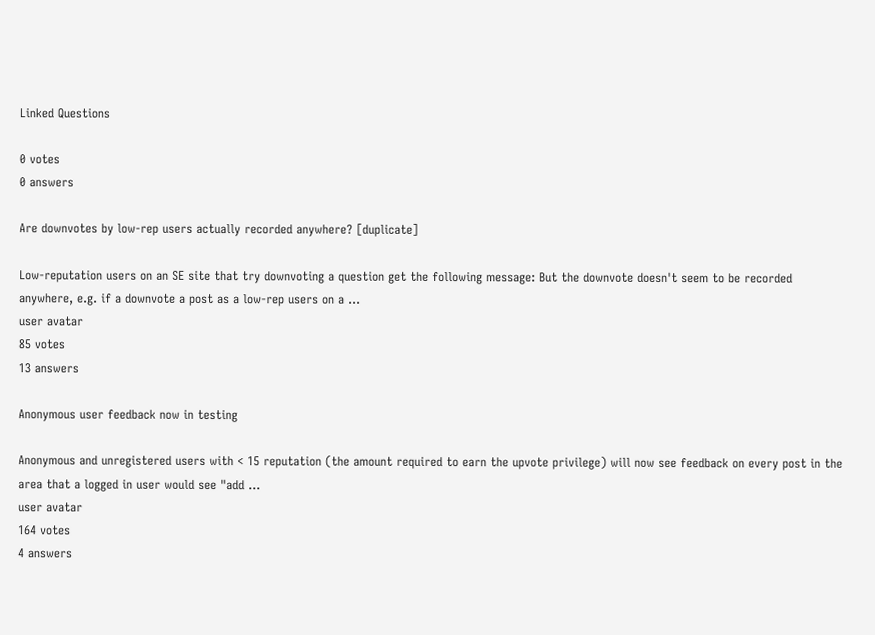Linked Questions

0 votes
0 answers

Are downvotes by low-rep users actually recorded anywhere? [duplicate]

Low-reputation users on an SE site that try downvoting a question get the following message: But the downvote doesn't seem to be recorded anywhere, e.g. if a downvote a post as a low-rep users on a ...
user avatar
85 votes
13 answers

Anonymous user feedback now in testing

Anonymous and unregistered users with < 15 reputation (the amount required to earn the upvote privilege) will now see feedback on every post in the area that a logged in user would see "add ...
user avatar
164 votes
4 answers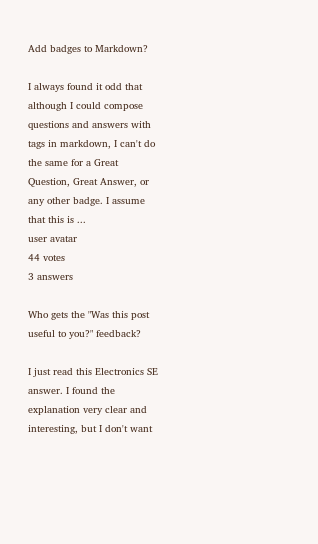Add badges to Markdown?

I always found it odd that although I could compose questions and answers with tags in markdown, I can't do the same for a Great Question, Great Answer, or any other badge. I assume that this is ...
user avatar
44 votes
3 answers

Who gets the "Was this post useful to you?" feedback?

I just read this Electronics SE answer. I found the explanation very clear and interesting, but I don't want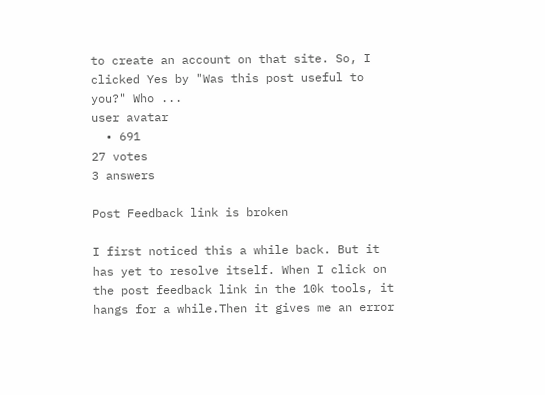to create an account on that site. So, I clicked Yes by "Was this post useful to you?" Who ...
user avatar
  • 691
27 votes
3 answers

Post Feedback link is broken

I first noticed this a while back. But it has yet to resolve itself. When I click on the post feedback link in the 10k tools, it hangs for a while.Then it gives me an error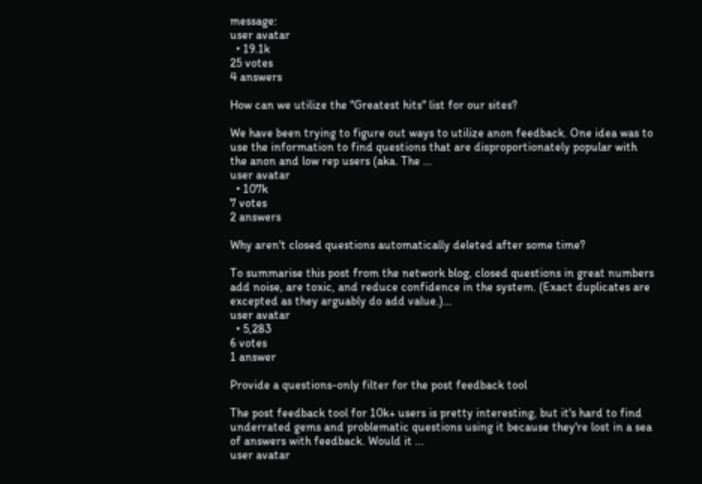message:
user avatar
  • 19.1k
25 votes
4 answers

How can we utilize the "Greatest hits" list for our sites?

We have been trying to figure out ways to utilize anon feedback. One idea was to use the information to find questions that are disproportionately popular with the anon and low rep users (aka. The ...
user avatar
  • 107k
7 votes
2 answers

Why aren't closed questions automatically deleted after some time?

To summarise this post from the network blog, closed questions in great numbers add noise, are toxic, and reduce confidence in the system. (Exact duplicates are excepted as they arguably do add value.)...
user avatar
  • 5,283
6 votes
1 answer

Provide a questions-only filter for the post feedback tool

The post feedback tool for 10k+ users is pretty interesting, but it's hard to find underrated gems and problematic questions using it because they're lost in a sea of answers with feedback. Would it ...
user avatar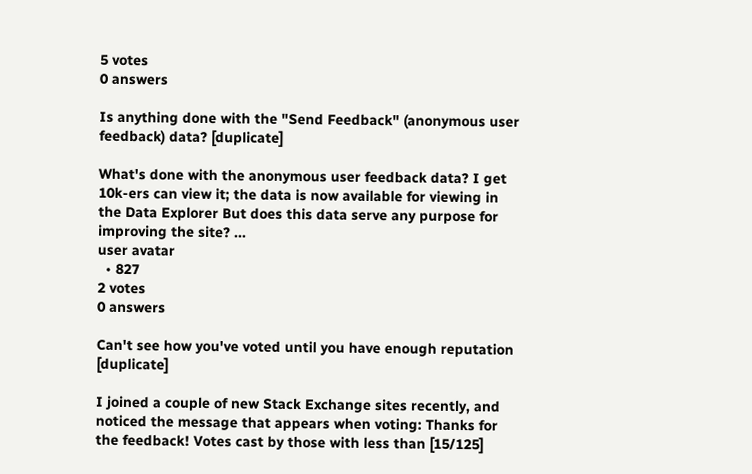5 votes
0 answers

Is anything done with the "Send Feedback" (anonymous user feedback) data? [duplicate]

What's done with the anonymous user feedback data? I get 10k-ers can view it; the data is now available for viewing in the Data Explorer But does this data serve any purpose for improving the site? ...
user avatar
  • 827
2 votes
0 answers

Can't see how you've voted until you have enough reputation [duplicate]

I joined a couple of new Stack Exchange sites recently, and noticed the message that appears when voting: Thanks for the feedback! Votes cast by those with less than [15/125]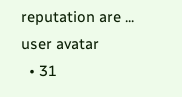reputation are ...
user avatar
  • 31